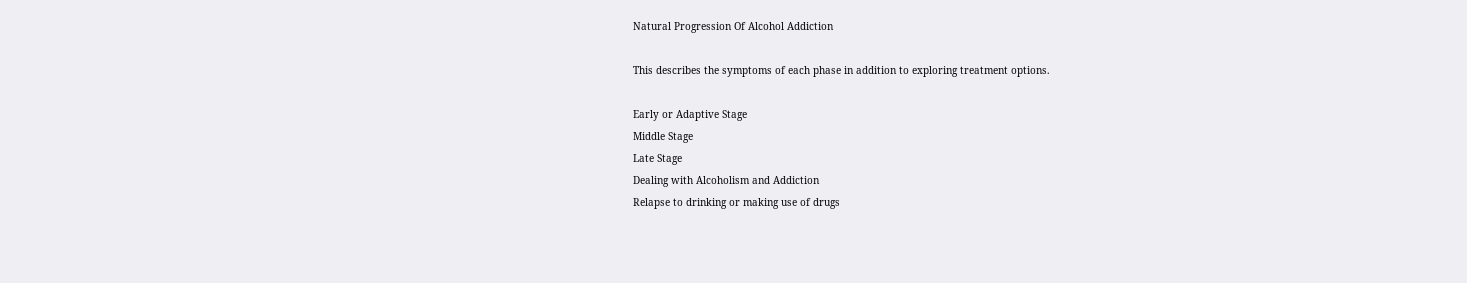Natural Progression Of Alcohol Addiction

This describes the symptoms of each phase in addition to exploring treatment options.

Early or Adaptive Stage
Middle Stage
Late Stage
Dealing with Alcoholism and Addiction
Relapse to drinking or making use of drugs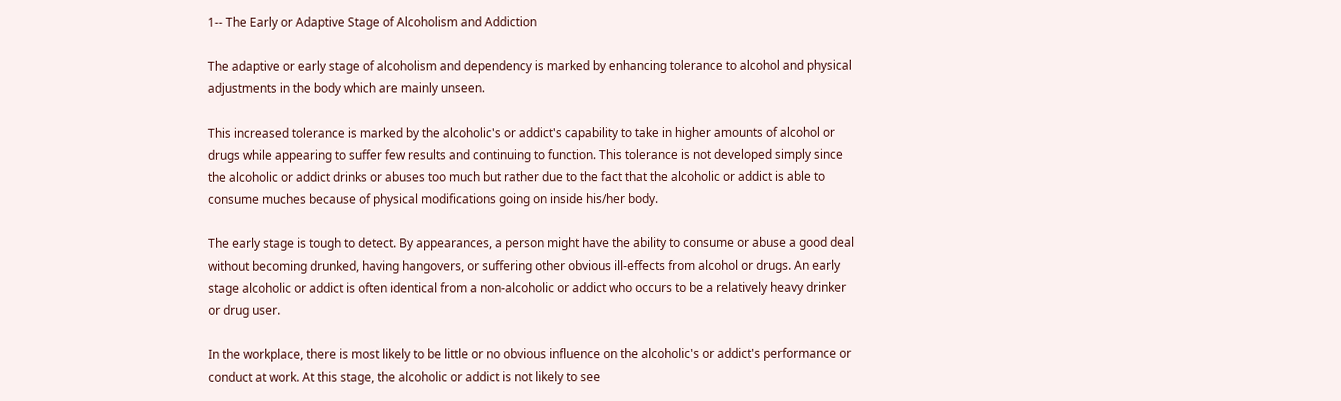1-- The Early or Adaptive Stage of Alcoholism and Addiction

The adaptive or early stage of alcoholism and dependency is marked by enhancing tolerance to alcohol and physical adjustments in the body which are mainly unseen.

This increased tolerance is marked by the alcoholic's or addict's capability to take in higher amounts of alcohol or drugs while appearing to suffer few results and continuing to function. This tolerance is not developed simply since the alcoholic or addict drinks or abuses too much but rather due to the fact that the alcoholic or addict is able to consume muches because of physical modifications going on inside his/her body.

The early stage is tough to detect. By appearances, a person might have the ability to consume or abuse a good deal without becoming drunked, having hangovers, or suffering other obvious ill-effects from alcohol or drugs. An early stage alcoholic or addict is often identical from a non-alcoholic or addict who occurs to be a relatively heavy drinker or drug user.

In the workplace, there is most likely to be little or no obvious influence on the alcoholic's or addict's performance or conduct at work. At this stage, the alcoholic or addict is not likely to see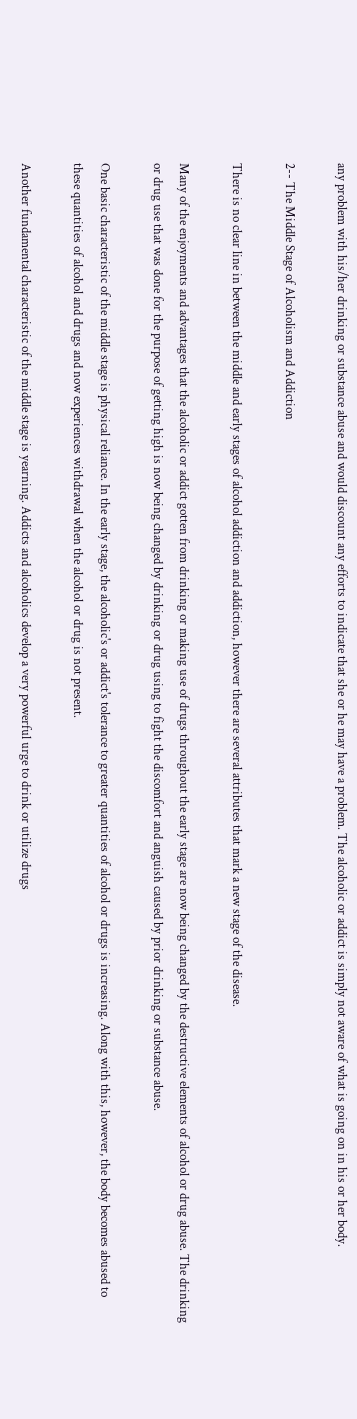any problem with his/her drinking or substance abuse and would discount any efforts to indicate that she or he may have a problem. The alcoholic or addict is simply not aware of what is going on in his or her body.

2-- The Middle Stage of Alcoholism and Addiction

There is no clear line in between the middle and early stages of alcohol addiction and addiction, however there are several attributes that mark a new stage of the disease.

Many of the enjoyments and advantages that the alcoholic or addict gotten from drinking or making use of drugs throughout the early stage are now being changed by the destructive elements of alcohol or drug abuse. The drinking or drug use that was done for the purpose of getting high is now being changed by drinking or drug using to fight the discomfort and anguish caused by prior drinking or substance abuse.

One basic characteristic of the middle stage is physical reliance. In the early stage, the alcoholic's or addict's tolerance to greater quantities of alcohol or drugs is increasing. Along with this, however, the body becomes abused to these quantities of alcohol and drugs and now experiences withdrawal when the alcohol or drug is not present.

Another fundamental characteristic of the middle stage is yearning. Addicts and alcoholics develop a very powerful urge to drink or utilize drugs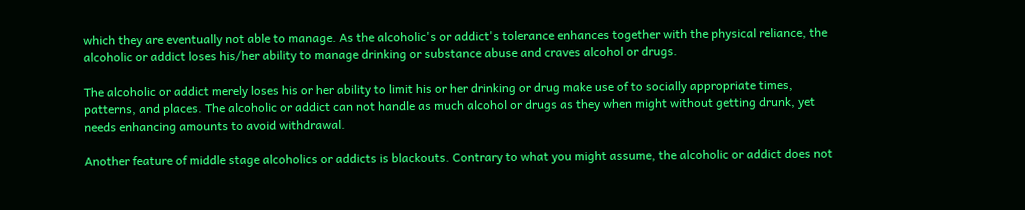which they are eventually not able to manage. As the alcoholic's or addict's tolerance enhances together with the physical reliance, the alcoholic or addict loses his/her ability to manage drinking or substance abuse and craves alcohol or drugs.

The alcoholic or addict merely loses his or her ability to limit his or her drinking or drug make use of to socially appropriate times, patterns, and places. The alcoholic or addict can not handle as much alcohol or drugs as they when might without getting drunk, yet needs enhancing amounts to avoid withdrawal.

Another feature of middle stage alcoholics or addicts is blackouts. Contrary to what you might assume, the alcoholic or addict does not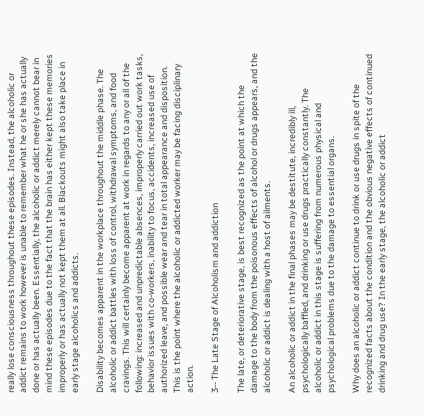really lose consciousness throughout these episodes. Instead, the alcoholic or addict remains to work however is unable to remember what he or she has actually done or has actually been. Essentially, the alcoholic or addict merely cannot bear in mind these episodes due to the fact that the brain has either kept these memories improperly or has actually not kept them at all. Blackouts might also take place in early stage alcoholics and addicts.

Disability becomes apparent in the workplace throughout the middle phase. The alcoholic or addict battles with loss of control, withdrawal symptoms, and food cravings. This will certainly become apparent at work in regards to any or all of the following: increased and unpredictable absences, improperly carried out work tasks, behavior issues with co-workers, inability to focus, accidents, increased use of authorized leave, and possible wear and tear in total appearance and disposition. This is the point where the alcoholic or addicted worker may be facing disciplinary action.

3-- The Late Stage of Alcoholism and addiction

The late, or deteriorative stage, is best recognized as the point at which the damage to the body from the poisonous effects of alcohol or drugs appears, and the alcoholic or addict is dealing with a host of ailments.

An alcoholic or addict in the final phases may be destitute, incredibly ill, psychologically baffled, and drinking or use drugs practically constantly. The alcoholic or addict in this stage is suffering from numerous physical and psychological problems due to the damage to essential organs.

Why does an alcoholic or addict continue to drink or use drugs in spite of the recognized facts about the condition and the obvious negative effects of continued drinking and drug use? In the early stage, the alcoholic or addict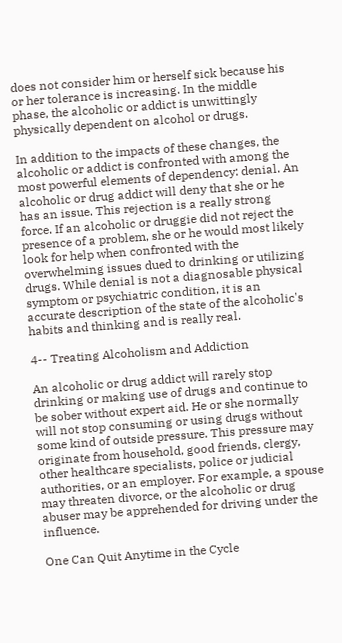does not consider him or herself sick because his or her tolerance is increasing. In the middle phase, the alcoholic or addict is unwittingly physically dependent on alcohol or drugs.

In addition to the impacts of these changes, the alcoholic or addict is confronted with among the most powerful elements of dependency: denial. An alcoholic or drug addict will deny that she or he has an issue. This rejection is a really strong force. If an alcoholic or druggie did not reject the presence of a problem, she or he would most likely look for help when confronted with the overwhelming issues dued to drinking or utilizing drugs. While denial is not a diagnosable physical symptom or psychiatric condition, it is an accurate description of the state of the alcoholic's habits and thinking and is really real.

4-- Treating Alcoholism and Addiction

An alcoholic or drug addict will rarely stop drinking or making use of drugs and continue to be sober without expert aid. He or she normally will not stop consuming or using drugs without some kind of outside pressure. This pressure may originate from household, good friends, clergy, other healthcare specialists, police or judicial authorities, or an employer. For example, a spouse may threaten divorce, or the alcoholic or drug abuser may be apprehended for driving under the influence.

One Can Quit Anytime in the Cycle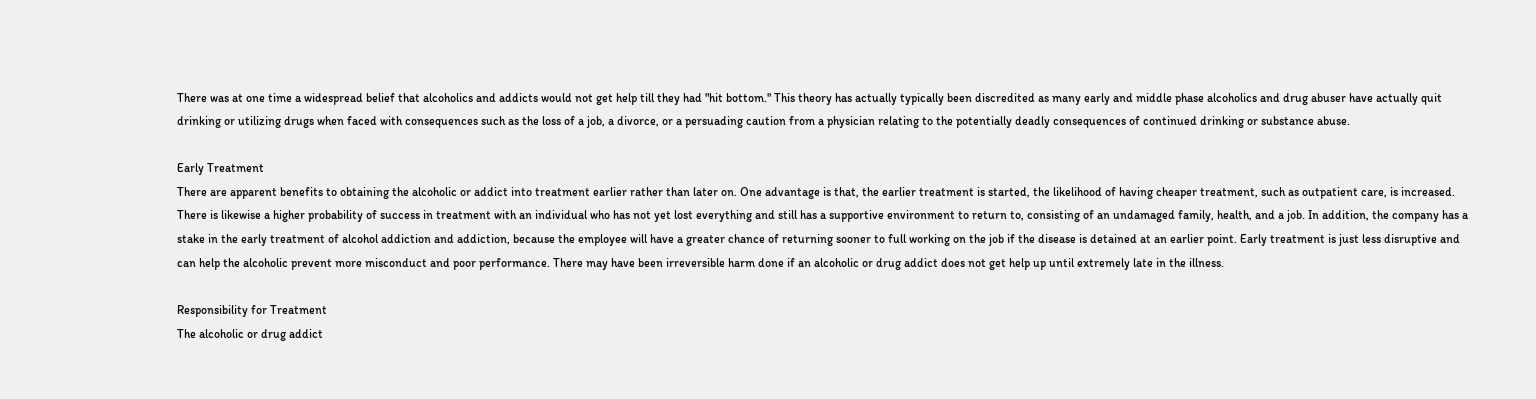There was at one time a widespread belief that alcoholics and addicts would not get help till they had "hit bottom." This theory has actually typically been discredited as many early and middle phase alcoholics and drug abuser have actually quit drinking or utilizing drugs when faced with consequences such as the loss of a job, a divorce, or a persuading caution from a physician relating to the potentially deadly consequences of continued drinking or substance abuse.

Early Treatment
There are apparent benefits to obtaining the alcoholic or addict into treatment earlier rather than later on. One advantage is that, the earlier treatment is started, the likelihood of having cheaper treatment, such as outpatient care, is increased. There is likewise a higher probability of success in treatment with an individual who has not yet lost everything and still has a supportive environment to return to, consisting of an undamaged family, health, and a job. In addition, the company has a stake in the early treatment of alcohol addiction and addiction, because the employee will have a greater chance of returning sooner to full working on the job if the disease is detained at an earlier point. Early treatment is just less disruptive and can help the alcoholic prevent more misconduct and poor performance. There may have been irreversible harm done if an alcoholic or drug addict does not get help up until extremely late in the illness.

Responsibility for Treatment
The alcoholic or drug addict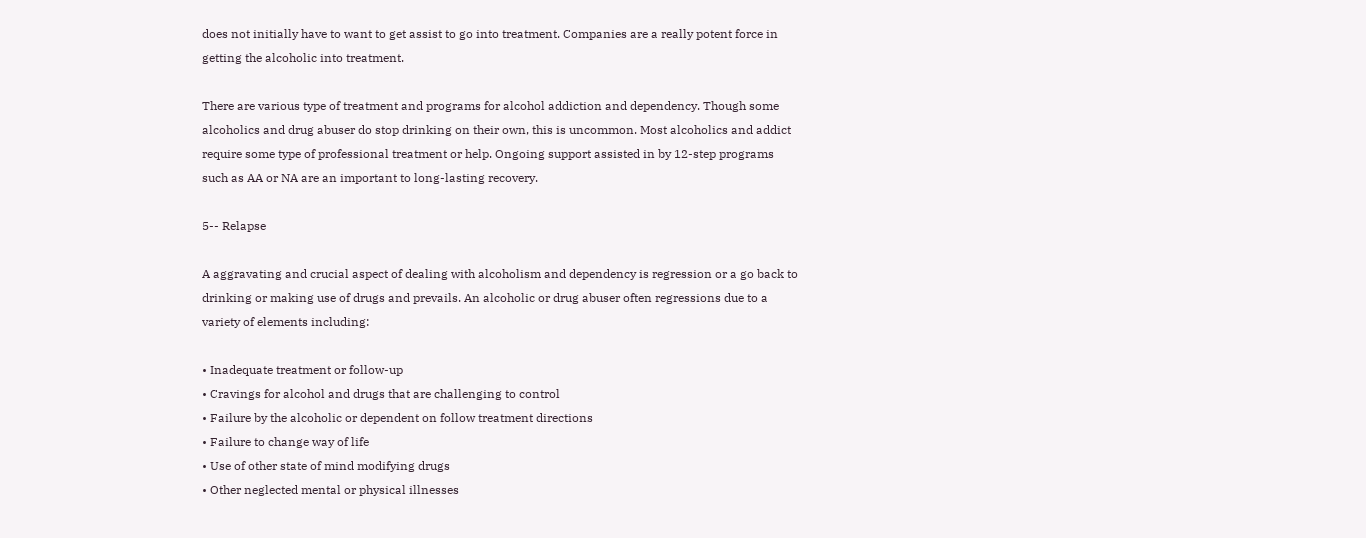does not initially have to want to get assist to go into treatment. Companies are a really potent force in getting the alcoholic into treatment.

There are various type of treatment and programs for alcohol addiction and dependency. Though some alcoholics and drug abuser do stop drinking on their own, this is uncommon. Most alcoholics and addict require some type of professional treatment or help. Ongoing support assisted in by 12-step programs such as AA or NA are an important to long-lasting recovery.

5-- Relapse

A aggravating and crucial aspect of dealing with alcoholism and dependency is regression or a go back to drinking or making use of drugs and prevails. An alcoholic or drug abuser often regressions due to a variety of elements including:

• Inadequate treatment or follow-up
• Cravings for alcohol and drugs that are challenging to control
• Failure by the alcoholic or dependent on follow treatment directions
• Failure to change way of life
• Use of other state of mind modifying drugs
• Other neglected mental or physical illnesses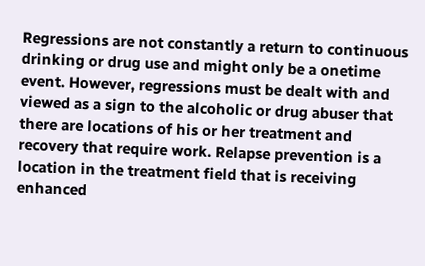Regressions are not constantly a return to continuous drinking or drug use and might only be a onetime event. However, regressions must be dealt with and viewed as a sign to the alcoholic or drug abuser that there are locations of his or her treatment and recovery that require work. Relapse prevention is a location in the treatment field that is receiving enhanced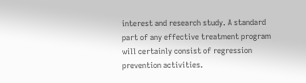interest and research study. A standard part of any effective treatment program will certainly consist of regression prevention activities.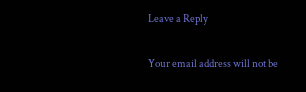Leave a Reply

Your email address will not be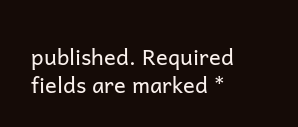published. Required fields are marked *